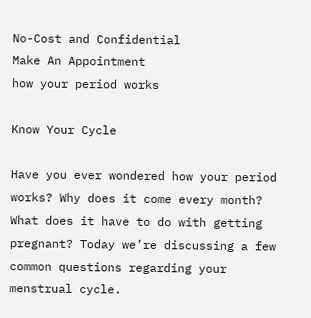No-Cost and Confidential
Make An Appointment
how your period works

Know Your Cycle

Have you ever wondered how your period works? Why does it come every month? What does it have to do with getting pregnant? Today we’re discussing a few common questions regarding your menstrual cycle.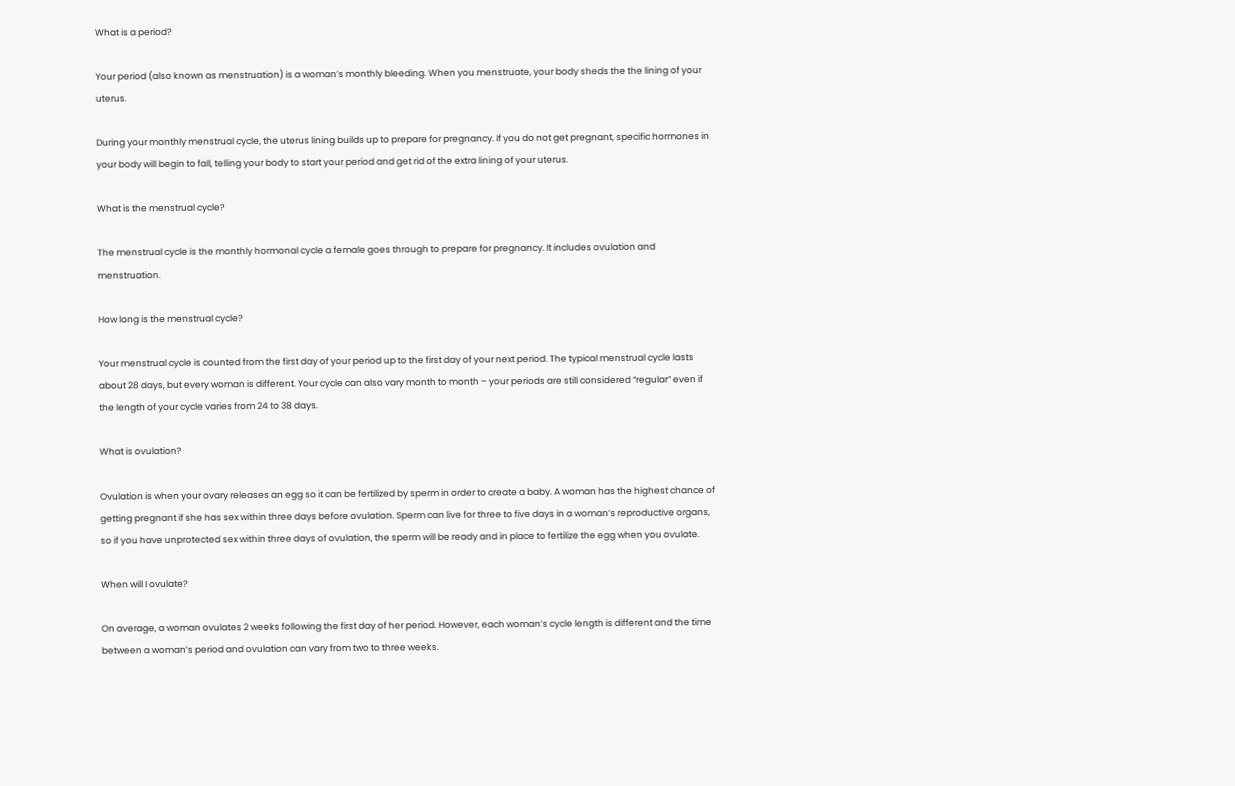What is a period?

Your period (also known as menstruation) is a woman’s monthly bleeding. When you menstruate, your body sheds the the lining of your uterus.

During your monthly menstrual cycle, the uterus lining builds up to prepare for pregnancy. If you do not get pregnant, specific hormones in your body will begin to fall, telling your body to start your period and get rid of the extra lining of your uterus.

What is the menstrual cycle?

The menstrual cycle is the monthly hormonal cycle a female goes through to prepare for pregnancy. It includes ovulation and menstruation.

How long is the menstrual cycle?

Your menstrual cycle is counted from the first day of your period up to the first day of your next period. The typical menstrual cycle lasts about 28 days, but every woman is different. Your cycle can also vary month to month – your periods are still considered “regular” even if the length of your cycle varies from 24 to 38 days.

What is ovulation?

Ovulation is when your ovary releases an egg so it can be fertilized by sperm in order to create a baby. A woman has the highest chance of getting pregnant if she has sex within three days before ovulation. Sperm can live for three to five days in a woman’s reproductive organs, so if you have unprotected sex within three days of ovulation, the sperm will be ready and in place to fertilize the egg when you ovulate.

When will I ovulate?

On average, a woman ovulates 2 weeks following the first day of her period. However, each woman’s cycle length is different and the time between a woman’s period and ovulation can vary from two to three weeks.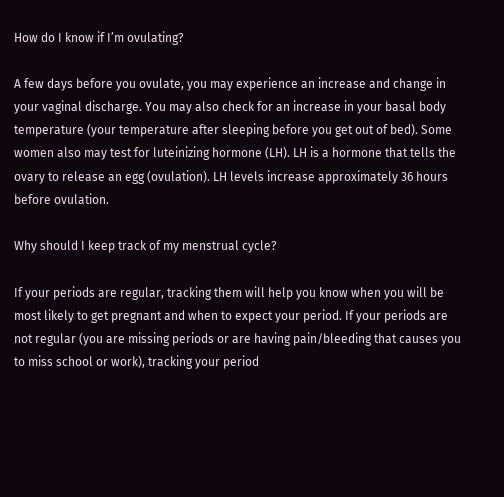How do I know if I’m ovulating?

A few days before you ovulate, you may experience an increase and change in your vaginal discharge. You may also check for an increase in your basal body temperature (your temperature after sleeping before you get out of bed). Some women also may test for luteinizing hormone (LH). LH is a hormone that tells the ovary to release an egg (ovulation). LH levels increase approximately 36 hours before ovulation.

Why should I keep track of my menstrual cycle?

If your periods are regular, tracking them will help you know when you will be most likely to get pregnant and when to expect your period. If your periods are not regular (you are missing periods or are having pain/bleeding that causes you to miss school or work), tracking your period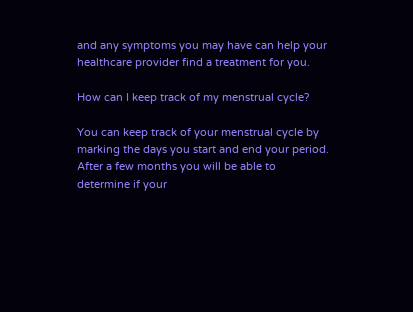and any symptoms you may have can help your healthcare provider find a treatment for you.

How can I keep track of my menstrual cycle?

You can keep track of your menstrual cycle by marking the days you start and end your period.  After a few months you will be able to determine if your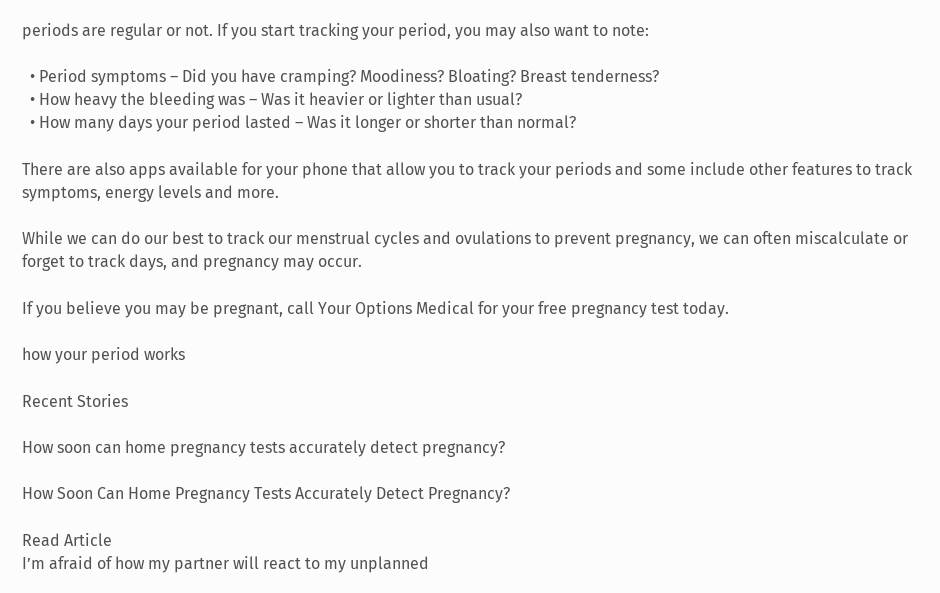periods are regular or not. If you start tracking your period, you may also want to note:

  • Period symptoms – Did you have cramping? Moodiness? Bloating? Breast tenderness?
  • How heavy the bleeding was – Was it heavier or lighter than usual?
  • How many days your period lasted – Was it longer or shorter than normal?

There are also apps available for your phone that allow you to track your periods and some include other features to track symptoms, energy levels and more.

While we can do our best to track our menstrual cycles and ovulations to prevent pregnancy, we can often miscalculate or forget to track days, and pregnancy may occur.

If you believe you may be pregnant, call Your Options Medical for your free pregnancy test today.

how your period works

Recent Stories

How soon can home pregnancy tests accurately detect pregnancy?

How Soon Can Home Pregnancy Tests Accurately Detect Pregnancy?

Read Article
I’m afraid of how my partner will react to my unplanned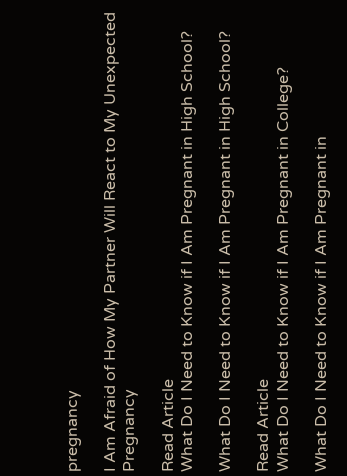pregnancy

I Am Afraid of How My Partner Will React to My Unexpected Pregnancy

Read Article
What Do I Need to Know if I Am Pregnant in High School?

What Do I Need to Know if I Am Pregnant in High School?

Read Article
What Do I Need to Know if I Am Pregnant in College?

What Do I Need to Know if I Am Pregnant in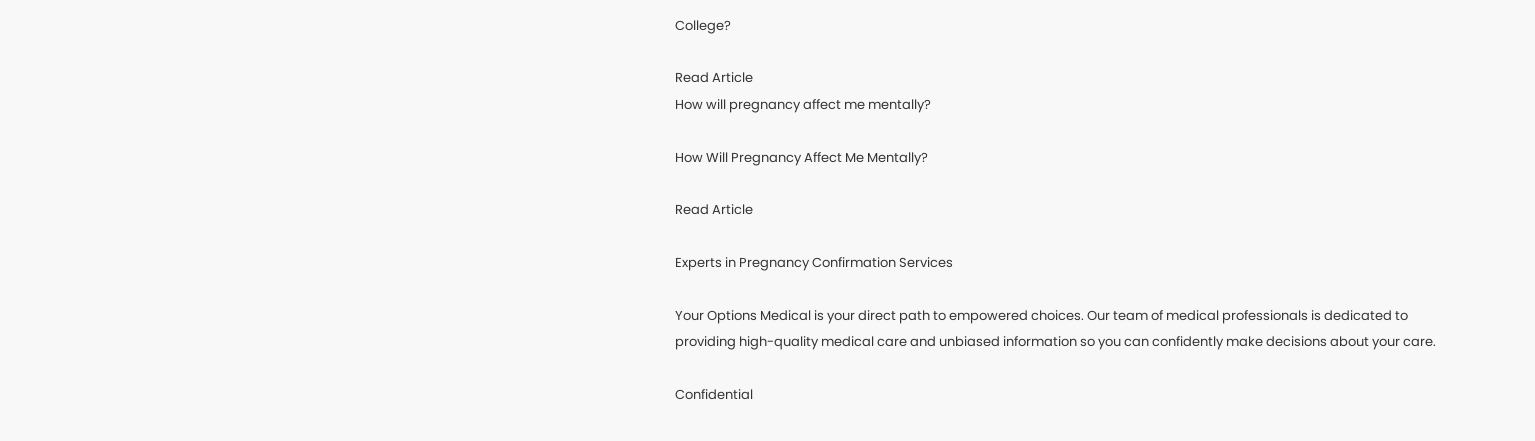College?

Read Article
How will pregnancy affect me mentally?

How Will Pregnancy Affect Me Mentally?

Read Article

Experts in Pregnancy Confirmation Services

Your Options Medical is your direct path to empowered choices. Our team of medical professionals is dedicated to providing high-quality medical care and unbiased information so you can confidently make decisions about your care.

Confidential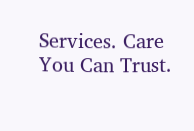Services. Care You Can Trust.